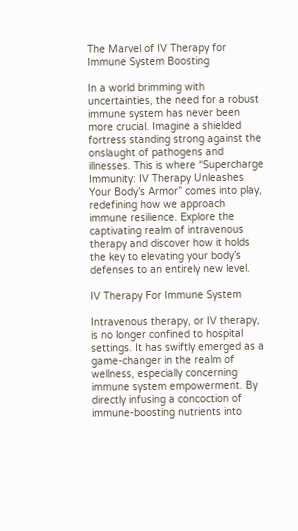The Marvel of IV Therapy for Immune System Boosting

In a world brimming with uncertainties, the need for a robust immune system has never been more crucial. Imagine a shielded fortress standing strong against the onslaught of pathogens and illnesses. This is where “Supercharge Immunity: IV Therapy Unleashes Your Body’s Armor” comes into play, redefining how we approach immune resilience. Explore the captivating realm of intravenous therapy and discover how it holds the key to elevating your body’s defenses to an entirely new level.

IV Therapy For Immune System

Intravenous therapy, or IV therapy, is no longer confined to hospital settings. It has swiftly emerged as a game-changer in the realm of wellness, especially concerning immune system empowerment. By directly infusing a concoction of immune-boosting nutrients into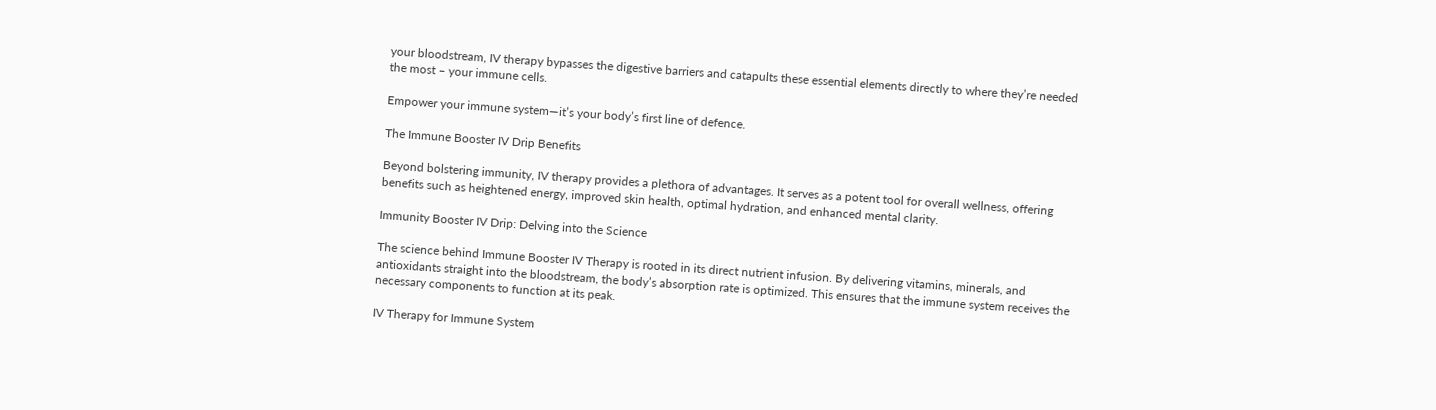your bloodstream, IV therapy bypasses the digestive barriers and catapults these essential elements directly to where they’re needed the most – your immune cells.

Empower your immune system—it’s your body’s first line of defence.

The Immune Booster IV Drip Benefits

Beyond bolstering immunity, IV therapy provides a plethora of advantages. It serves as a potent tool for overall wellness, offering benefits such as heightened energy, improved skin health, optimal hydration, and enhanced mental clarity.

Immunity Booster IV Drip: Delving into the Science

The science behind Immune Booster IV Therapy is rooted in its direct nutrient infusion. By delivering vitamins, minerals, and antioxidants straight into the bloodstream, the body’s absorption rate is optimized. This ensures that the immune system receives the necessary components to function at its peak.

IV Therapy for Immune System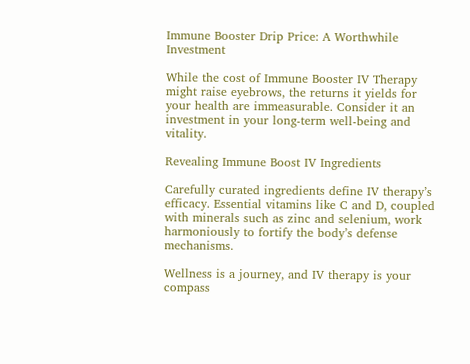Immune Booster Drip Price: A Worthwhile Investment

While the cost of Immune Booster IV Therapy might raise eyebrows, the returns it yields for your health are immeasurable. Consider it an investment in your long-term well-being and vitality.

Revealing Immune Boost IV Ingredients

Carefully curated ingredients define IV therapy’s efficacy. Essential vitamins like C and D, coupled with minerals such as zinc and selenium, work harmoniously to fortify the body’s defense mechanisms.

Wellness is a journey, and IV therapy is your compass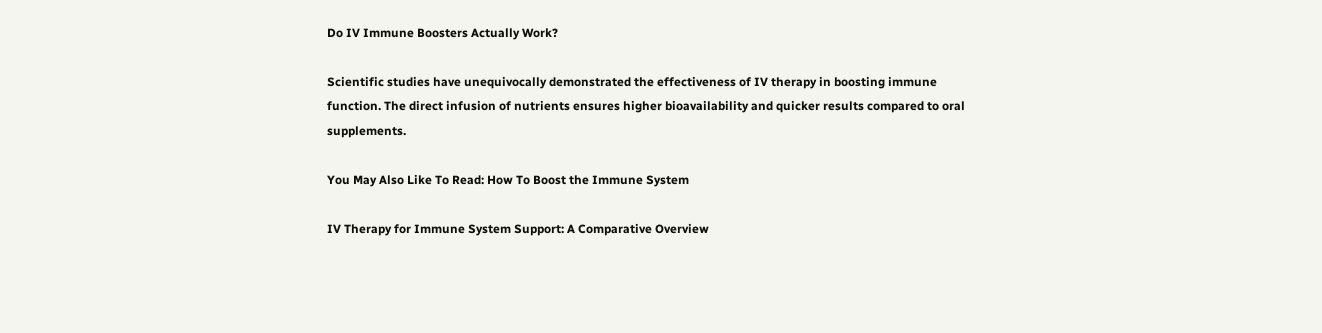Do IV Immune Boosters Actually Work?

Scientific studies have unequivocally demonstrated the effectiveness of IV therapy in boosting immune function. The direct infusion of nutrients ensures higher bioavailability and quicker results compared to oral supplements.

You May Also Like To Read: How To Boost the Immune System

IV Therapy for Immune System Support: A Comparative Overview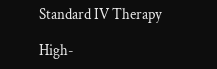Standard IV Therapy

High-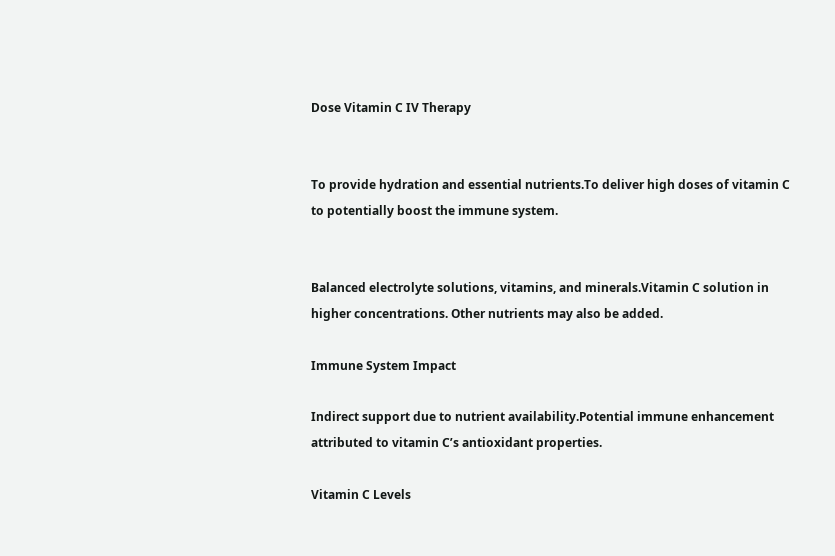Dose Vitamin C IV Therapy


To provide hydration and essential nutrients.To deliver high doses of vitamin C to potentially boost the immune system.


Balanced electrolyte solutions, vitamins, and minerals.Vitamin C solution in higher concentrations. Other nutrients may also be added.

Immune System Impact

Indirect support due to nutrient availability.Potential immune enhancement attributed to vitamin C’s antioxidant properties.

Vitamin C Levels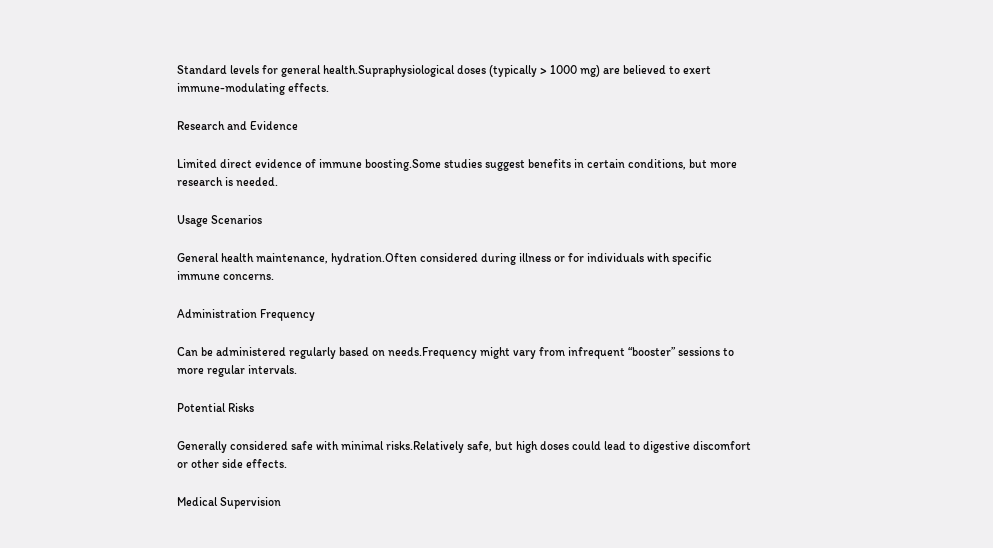Standard levels for general health.Supraphysiological doses (typically > 1000 mg) are believed to exert immune-modulating effects.

Research and Evidence

Limited direct evidence of immune boosting.Some studies suggest benefits in certain conditions, but more research is needed.

Usage Scenarios

General health maintenance, hydration.Often considered during illness or for individuals with specific immune concerns.

Administration Frequency

Can be administered regularly based on needs.Frequency might vary from infrequent “booster” sessions to more regular intervals.

Potential Risks

Generally considered safe with minimal risks.Relatively safe, but high doses could lead to digestive discomfort or other side effects.

Medical Supervision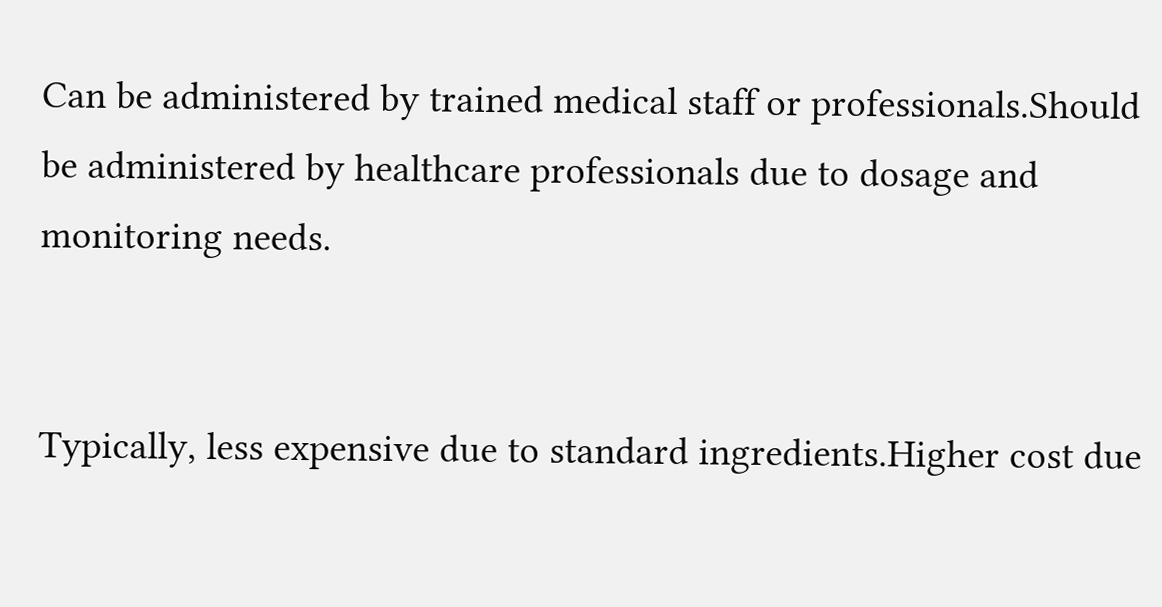Can be administered by trained medical staff or professionals.Should be administered by healthcare professionals due to dosage and monitoring needs.


Typically, less expensive due to standard ingredients.Higher cost due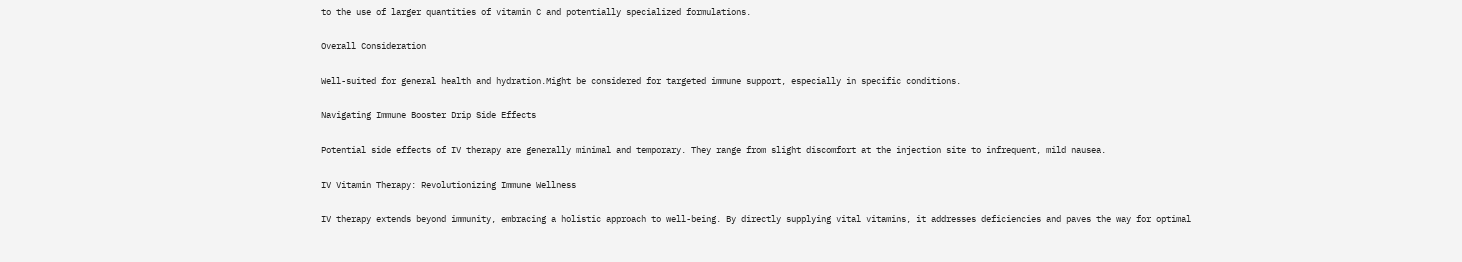to the use of larger quantities of vitamin C and potentially specialized formulations.

Overall Consideration

Well-suited for general health and hydration.Might be considered for targeted immune support, especially in specific conditions.

Navigating Immune Booster Drip Side Effects

Potential side effects of IV therapy are generally minimal and temporary. They range from slight discomfort at the injection site to infrequent, mild nausea.

IV Vitamin Therapy: Revolutionizing Immune Wellness

IV therapy extends beyond immunity, embracing a holistic approach to well-being. By directly supplying vital vitamins, it addresses deficiencies and paves the way for optimal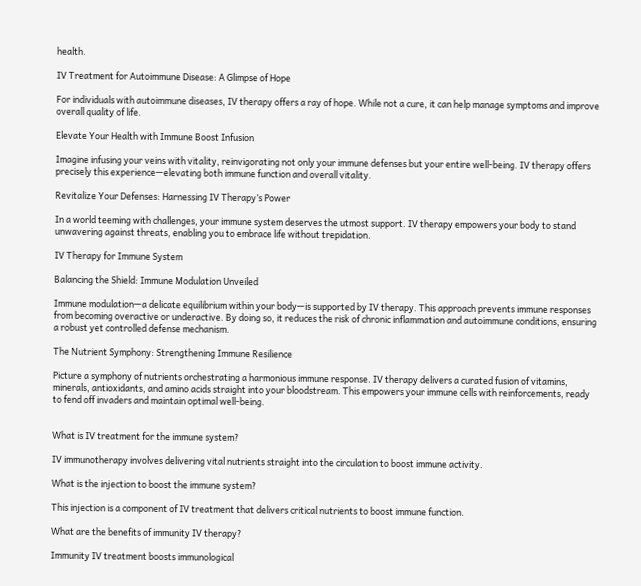health.

IV Treatment for Autoimmune Disease: A Glimpse of Hope

For individuals with autoimmune diseases, IV therapy offers a ray of hope. While not a cure, it can help manage symptoms and improve overall quality of life.

Elevate Your Health with Immune Boost Infusion

Imagine infusing your veins with vitality, reinvigorating not only your immune defenses but your entire well-being. IV therapy offers precisely this experience—elevating both immune function and overall vitality.

Revitalize Your Defenses: Harnessing IV Therapy’s Power

In a world teeming with challenges, your immune system deserves the utmost support. IV therapy empowers your body to stand unwavering against threats, enabling you to embrace life without trepidation.

IV Therapy for Immune System

Balancing the Shield: Immune Modulation Unveiled

Immune modulation—a delicate equilibrium within your body—is supported by IV therapy. This approach prevents immune responses from becoming overactive or underactive. By doing so, it reduces the risk of chronic inflammation and autoimmune conditions, ensuring a robust yet controlled defense mechanism.

The Nutrient Symphony: Strengthening Immune Resilience

Picture a symphony of nutrients orchestrating a harmonious immune response. IV therapy delivers a curated fusion of vitamins, minerals, antioxidants, and amino acids straight into your bloodstream. This empowers your immune cells with reinforcements, ready to fend off invaders and maintain optimal well-being.


What is IV treatment for the immune system?

IV immunotherapy involves delivering vital nutrients straight into the circulation to boost immune activity.

What is the injection to boost the immune system?

This injection is a component of IV treatment that delivers critical nutrients to boost immune function.

What are the benefits of immunity IV therapy?

Immunity IV treatment boosts immunological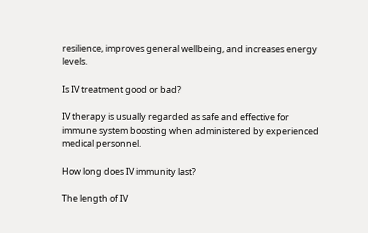resilience, improves general wellbeing, and increases energy levels.

Is IV treatment good or bad?

IV therapy is usually regarded as safe and effective for immune system boosting when administered by experienced medical personnel.

How long does IV immunity last?

The length of IV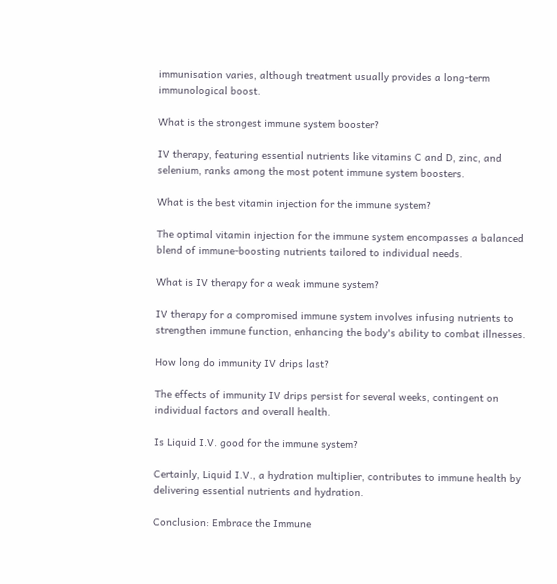immunisation varies, although treatment usually provides a long-term immunological boost.

What is the strongest immune system booster?

IV therapy, featuring essential nutrients like vitamins C and D, zinc, and selenium, ranks among the most potent immune system boosters.

What is the best vitamin injection for the immune system?

The optimal vitamin injection for the immune system encompasses a balanced blend of immune-boosting nutrients tailored to individual needs.

What is IV therapy for a weak immune system?

IV therapy for a compromised immune system involves infusing nutrients to strengthen immune function, enhancing the body's ability to combat illnesses.

How long do immunity IV drips last?

The effects of immunity IV drips persist for several weeks, contingent on individual factors and overall health.

Is Liquid I.V. good for the immune system?

Certainly, Liquid I.V., a hydration multiplier, contributes to immune health by delivering essential nutrients and hydration.

Conclusion: Embrace the Immune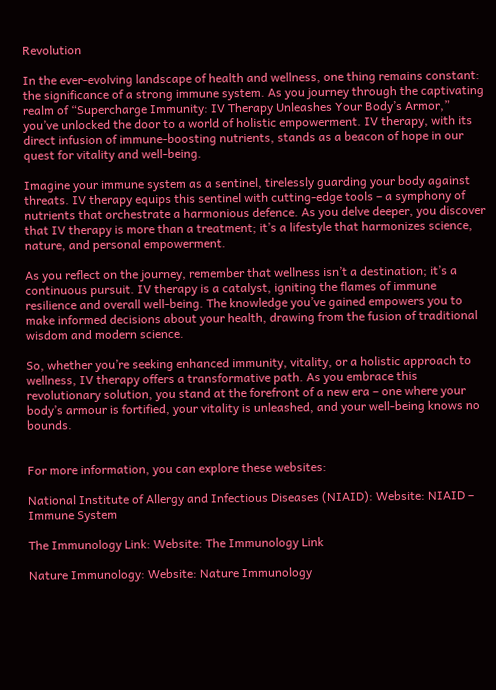Revolution

In the ever-evolving landscape of health and wellness, one thing remains constant: the significance of a strong immune system. As you journey through the captivating realm of “Supercharge Immunity: IV Therapy Unleashes Your Body’s Armor,” you’ve unlocked the door to a world of holistic empowerment. IV therapy, with its direct infusion of immune-boosting nutrients, stands as a beacon of hope in our quest for vitality and well-being.

Imagine your immune system as a sentinel, tirelessly guarding your body against threats. IV therapy equips this sentinel with cutting-edge tools – a symphony of nutrients that orchestrate a harmonious defence. As you delve deeper, you discover that IV therapy is more than a treatment; it’s a lifestyle that harmonizes science, nature, and personal empowerment.

As you reflect on the journey, remember that wellness isn’t a destination; it’s a continuous pursuit. IV therapy is a catalyst, igniting the flames of immune resilience and overall well-being. The knowledge you’ve gained empowers you to make informed decisions about your health, drawing from the fusion of traditional wisdom and modern science.

So, whether you’re seeking enhanced immunity, vitality, or a holistic approach to wellness, IV therapy offers a transformative path. As you embrace this revolutionary solution, you stand at the forefront of a new era – one where your body’s armour is fortified, your vitality is unleashed, and your well-being knows no bounds.


For more information, you can explore these websites:

National Institute of Allergy and Infectious Diseases (NIAID): Website: NIAID – Immune System

The Immunology Link: Website: The Immunology Link

Nature Immunology: Website: Nature Immunology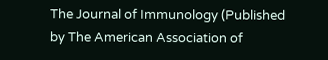The Journal of Immunology (Published by The American Association of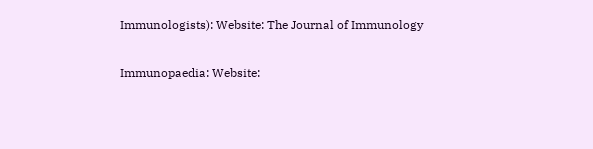Immunologists): Website: The Journal of Immunology

Immunopaedia: Website: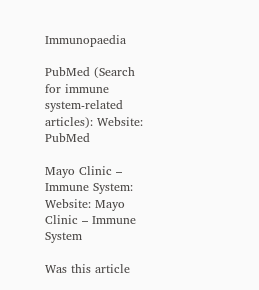Immunopaedia

PubMed (Search for immune system-related articles): Website: PubMed

Mayo Clinic – Immune System: Website: Mayo Clinic – Immune System

Was this article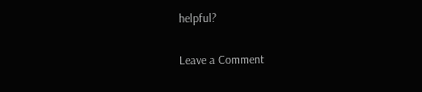helpful?

Leave a Comment